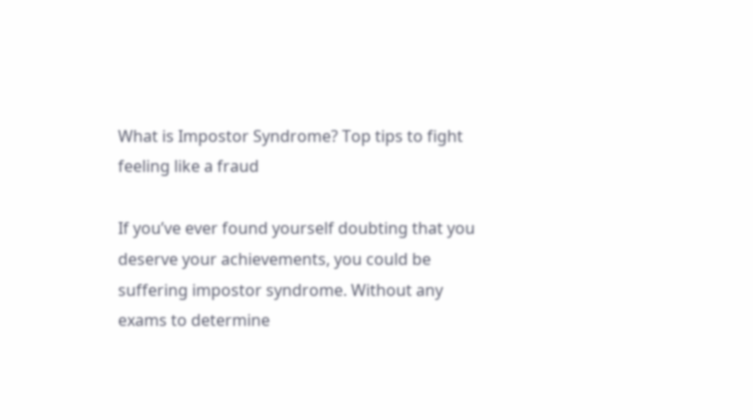What is Impostor Syndrome? Top tips to fight feeling like a fraud

If you’ve ever found yourself doubting that you deserve your achievements, you could be suffering impostor syndrome. Without any exams to determine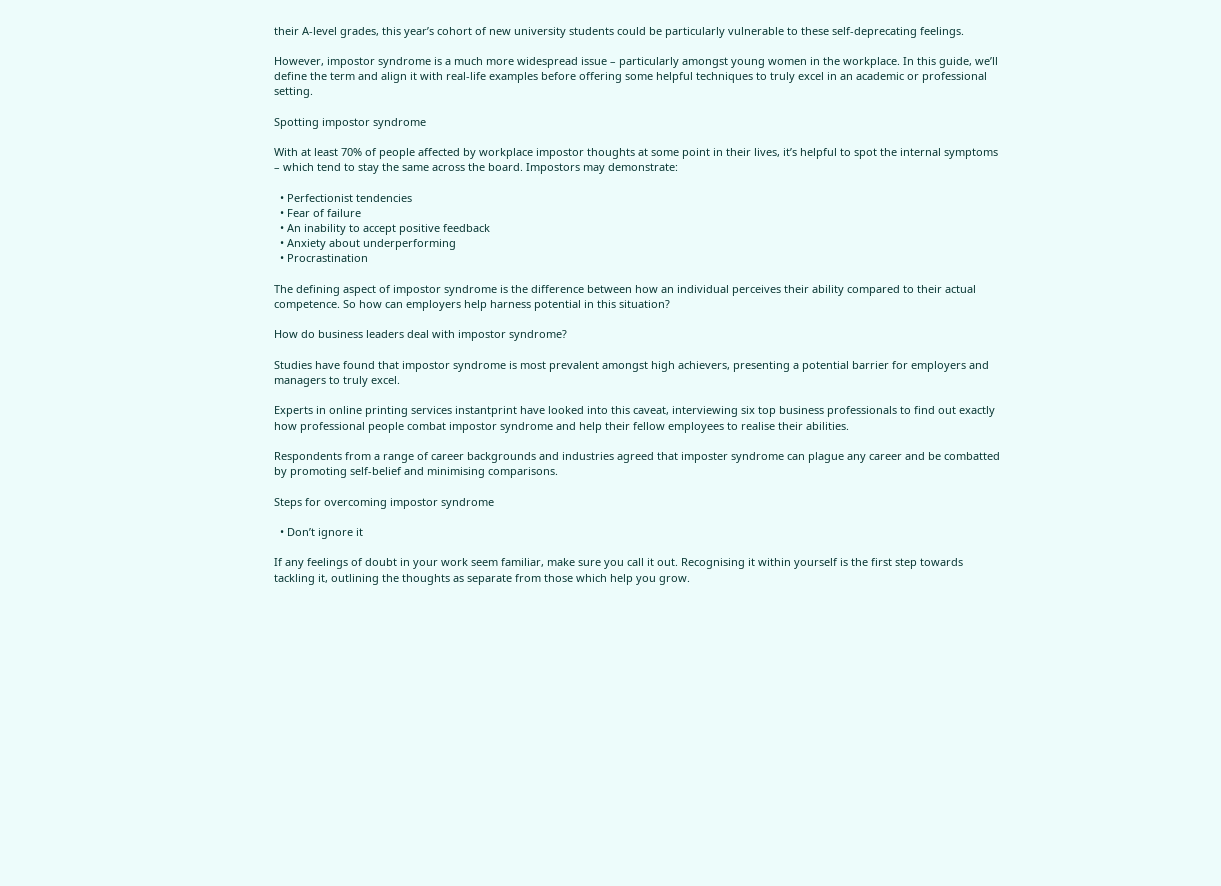their A-level grades, this year’s cohort of new university students could be particularly vulnerable to these self-deprecating feelings.

However, impostor syndrome is a much more widespread issue – particularly amongst young women in the workplace. In this guide, we’ll define the term and align it with real-life examples before offering some helpful techniques to truly excel in an academic or professional setting.

Spotting impostor syndrome

With at least 70% of people affected by workplace impostor thoughts at some point in their lives, it’s helpful to spot the internal symptoms – which tend to stay the same across the board. Impostors may demonstrate:

  • Perfectionist tendencies
  • Fear of failure
  • An inability to accept positive feedback
  • Anxiety about underperforming
  • Procrastination

The defining aspect of impostor syndrome is the difference between how an individual perceives their ability compared to their actual competence. So how can employers help harness potential in this situation?

How do business leaders deal with impostor syndrome?

Studies have found that impostor syndrome is most prevalent amongst high achievers, presenting a potential barrier for employers and managers to truly excel.

Experts in online printing services instantprint have looked into this caveat, interviewing six top business professionals to find out exactly how professional people combat impostor syndrome and help their fellow employees to realise their abilities.

Respondents from a range of career backgrounds and industries agreed that imposter syndrome can plague any career and be combatted by promoting self-belief and minimising comparisons.

Steps for overcoming impostor syndrome

  • Don’t ignore it

If any feelings of doubt in your work seem familiar, make sure you call it out. Recognising it within yourself is the first step towards tackling it, outlining the thoughts as separate from those which help you grow.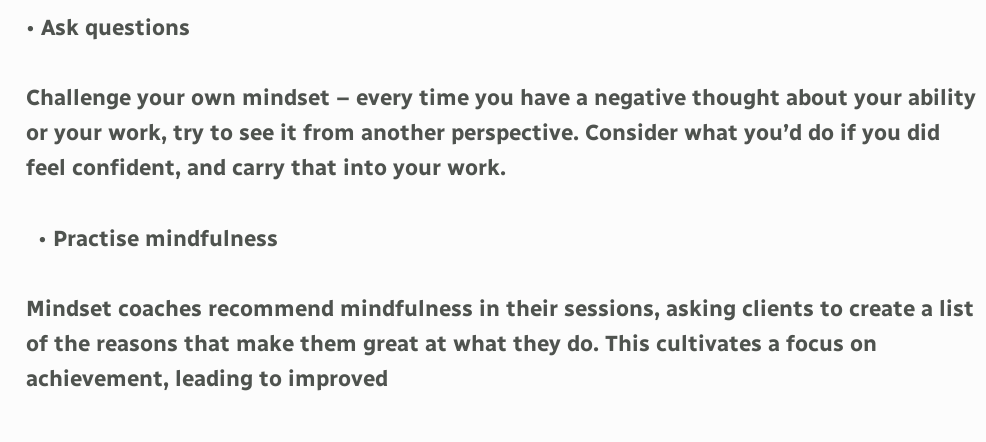• Ask questions

Challenge your own mindset – every time you have a negative thought about your ability or your work, try to see it from another perspective. Consider what you’d do if you did feel confident, and carry that into your work.

  • Practise mindfulness

Mindset coaches recommend mindfulness in their sessions, asking clients to create a list of the reasons that make them great at what they do. This cultivates a focus on achievement, leading to improved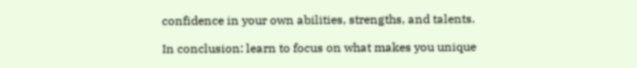confidence in your own abilities, strengths, and talents.

In conclusion: learn to focus on what makes you unique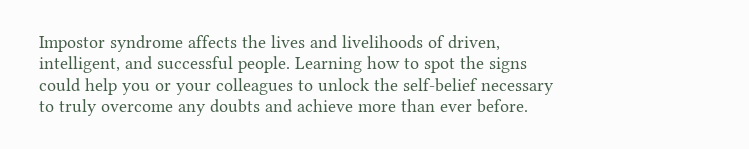Impostor syndrome affects the lives and livelihoods of driven, intelligent, and successful people. Learning how to spot the signs could help you or your colleagues to unlock the self-belief necessary to truly overcome any doubts and achieve more than ever before.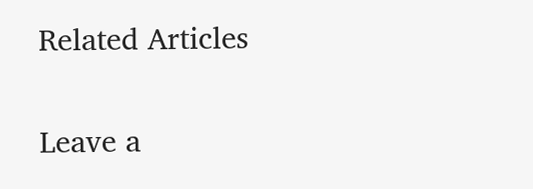Related Articles

Leave a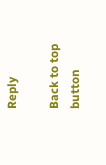Reply

Back to top button